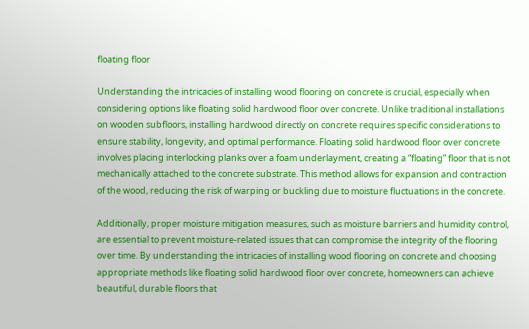floating floor

Understanding the intricacies of installing wood flooring on concrete is crucial, especially when considering options like floating solid hardwood floor over concrete. Unlike traditional installations on wooden subfloors, installing hardwood directly on concrete requires specific considerations to ensure stability, longevity, and optimal performance. Floating solid hardwood floor over concrete involves placing interlocking planks over a foam underlayment, creating a “floating” floor that is not mechanically attached to the concrete substrate. This method allows for expansion and contraction of the wood, reducing the risk of warping or buckling due to moisture fluctuations in the concrete.

Additionally, proper moisture mitigation measures, such as moisture barriers and humidity control, are essential to prevent moisture-related issues that can compromise the integrity of the flooring over time. By understanding the intricacies of installing wood flooring on concrete and choosing appropriate methods like floating solid hardwood floor over concrete, homeowners can achieve beautiful, durable floors that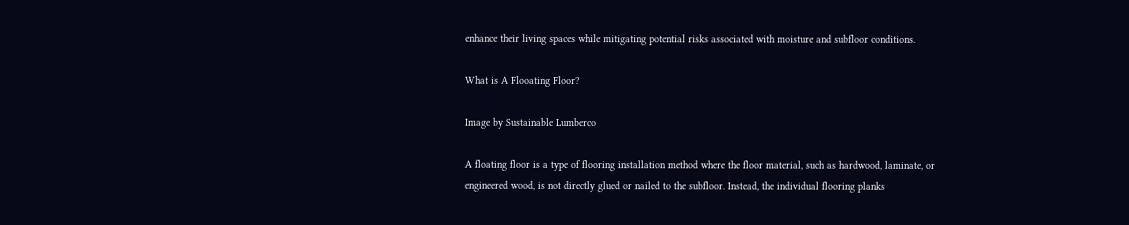enhance their living spaces while mitigating potential risks associated with moisture and subfloor conditions.

What is A Flooating Floor?

Image by Sustainable Lumberco

A floating floor is a type of flooring installation method where the floor material, such as hardwood, laminate, or engineered wood, is not directly glued or nailed to the subfloor. Instead, the individual flooring planks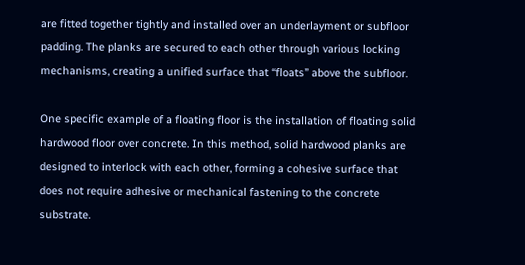are fitted together tightly and installed over an underlayment or subfloor padding. The planks are secured to each other through various locking mechanisms, creating a unified surface that “floats” above the subfloor.

One specific example of a floating floor is the installation of floating solid hardwood floor over concrete. In this method, solid hardwood planks are designed to interlock with each other, forming a cohesive surface that does not require adhesive or mechanical fastening to the concrete substrate.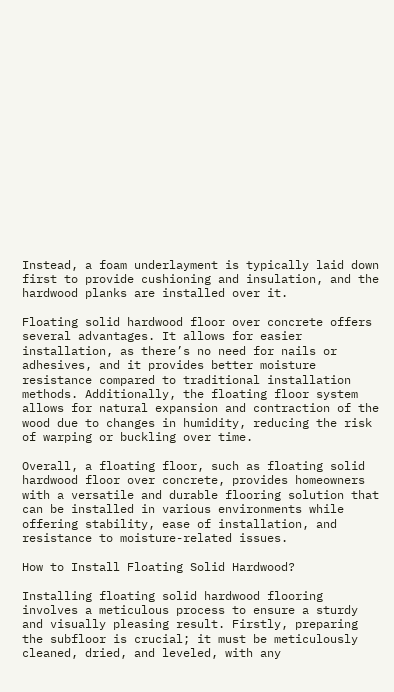Instead, a foam underlayment is typically laid down first to provide cushioning and insulation, and the hardwood planks are installed over it.

Floating solid hardwood floor over concrete offers several advantages. It allows for easier installation, as there’s no need for nails or adhesives, and it provides better moisture resistance compared to traditional installation methods. Additionally, the floating floor system allows for natural expansion and contraction of the wood due to changes in humidity, reducing the risk of warping or buckling over time.

Overall, a floating floor, such as floating solid hardwood floor over concrete, provides homeowners with a versatile and durable flooring solution that can be installed in various environments while offering stability, ease of installation, and resistance to moisture-related issues.

How to Install Floating Solid Hardwood?

Installing floating solid hardwood flooring involves a meticulous process to ensure a sturdy and visually pleasing result. Firstly, preparing the subfloor is crucial; it must be meticulously cleaned, dried, and leveled, with any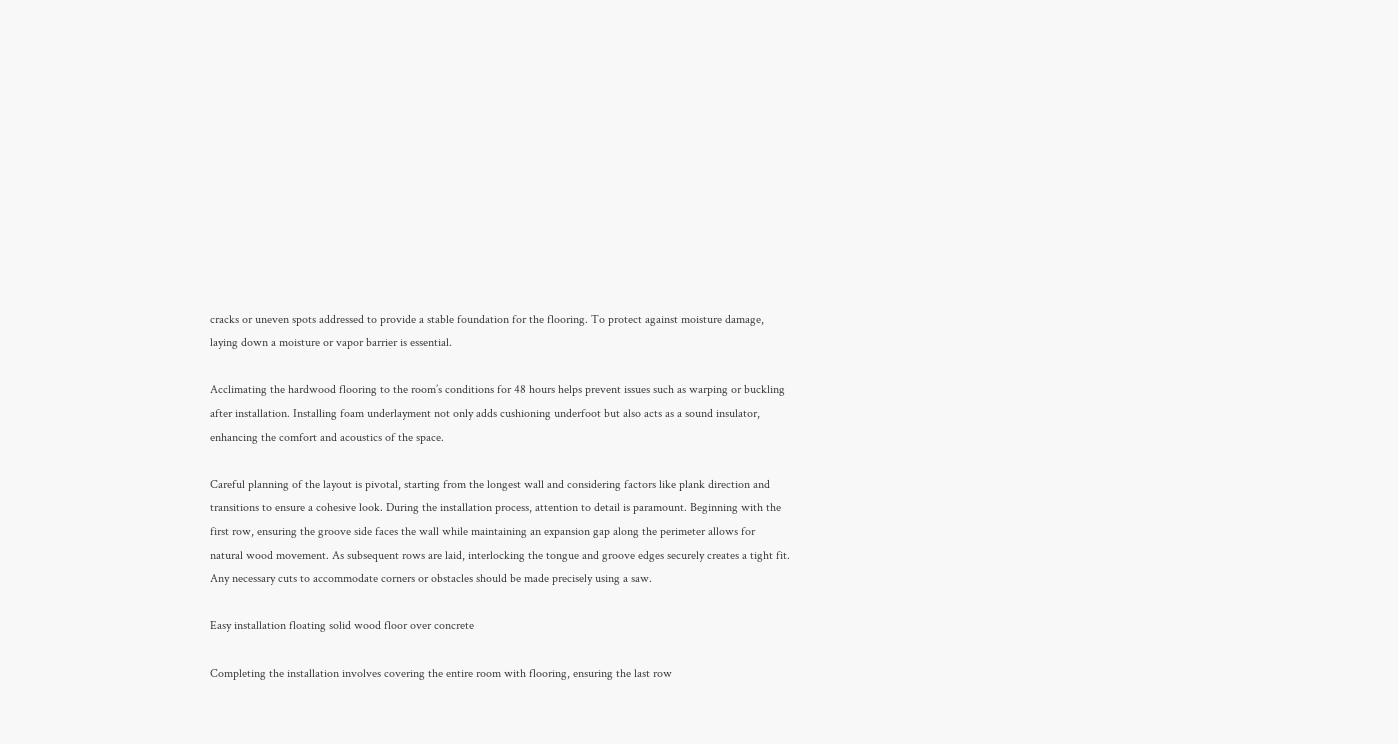cracks or uneven spots addressed to provide a stable foundation for the flooring. To protect against moisture damage, laying down a moisture or vapor barrier is essential.

Acclimating the hardwood flooring to the room’s conditions for 48 hours helps prevent issues such as warping or buckling after installation. Installing foam underlayment not only adds cushioning underfoot but also acts as a sound insulator, enhancing the comfort and acoustics of the space.

Careful planning of the layout is pivotal, starting from the longest wall and considering factors like plank direction and transitions to ensure a cohesive look. During the installation process, attention to detail is paramount. Beginning with the first row, ensuring the groove side faces the wall while maintaining an expansion gap along the perimeter allows for natural wood movement. As subsequent rows are laid, interlocking the tongue and groove edges securely creates a tight fit. Any necessary cuts to accommodate corners or obstacles should be made precisely using a saw.

Easy installation floating solid wood floor over concrete

Completing the installation involves covering the entire room with flooring, ensuring the last row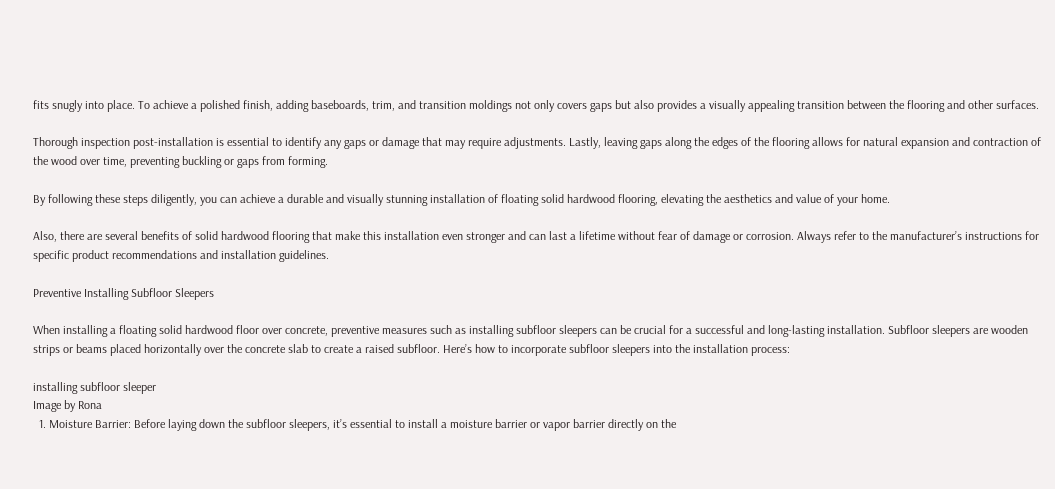fits snugly into place. To achieve a polished finish, adding baseboards, trim, and transition moldings not only covers gaps but also provides a visually appealing transition between the flooring and other surfaces.

Thorough inspection post-installation is essential to identify any gaps or damage that may require adjustments. Lastly, leaving gaps along the edges of the flooring allows for natural expansion and contraction of the wood over time, preventing buckling or gaps from forming.

By following these steps diligently, you can achieve a durable and visually stunning installation of floating solid hardwood flooring, elevating the aesthetics and value of your home.

Also, there are several benefits of solid hardwood flooring that make this installation even stronger and can last a lifetime without fear of damage or corrosion. Always refer to the manufacturer’s instructions for specific product recommendations and installation guidelines.

Preventive Installing Subfloor Sleepers

When installing a floating solid hardwood floor over concrete, preventive measures such as installing subfloor sleepers can be crucial for a successful and long-lasting installation. Subfloor sleepers are wooden strips or beams placed horizontally over the concrete slab to create a raised subfloor. Here’s how to incorporate subfloor sleepers into the installation process:

installing subfloor sleeper
Image by Rona
  1. Moisture Barrier: Before laying down the subfloor sleepers, it’s essential to install a moisture barrier or vapor barrier directly on the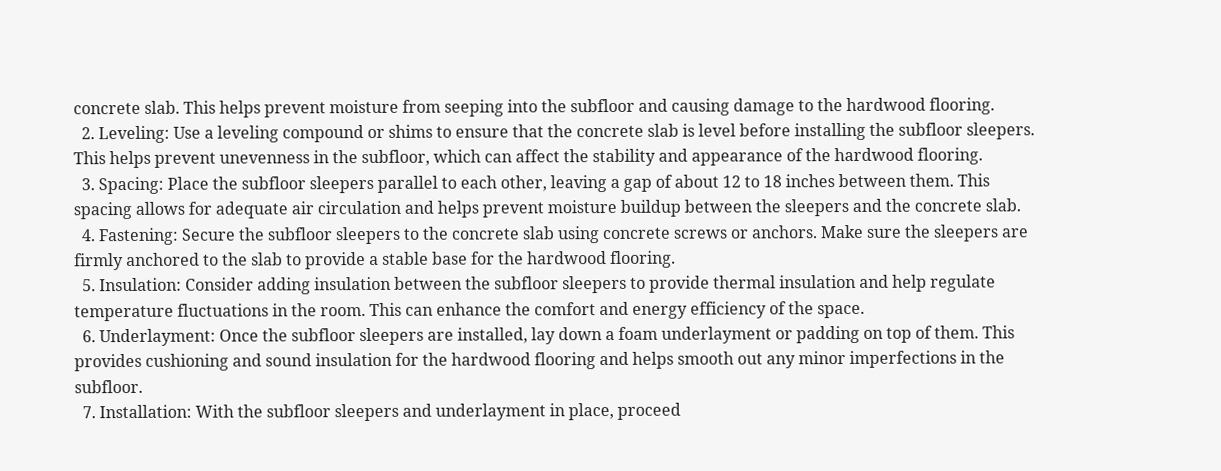concrete slab. This helps prevent moisture from seeping into the subfloor and causing damage to the hardwood flooring.
  2. Leveling: Use a leveling compound or shims to ensure that the concrete slab is level before installing the subfloor sleepers. This helps prevent unevenness in the subfloor, which can affect the stability and appearance of the hardwood flooring.
  3. Spacing: Place the subfloor sleepers parallel to each other, leaving a gap of about 12 to 18 inches between them. This spacing allows for adequate air circulation and helps prevent moisture buildup between the sleepers and the concrete slab.
  4. Fastening: Secure the subfloor sleepers to the concrete slab using concrete screws or anchors. Make sure the sleepers are firmly anchored to the slab to provide a stable base for the hardwood flooring.
  5. Insulation: Consider adding insulation between the subfloor sleepers to provide thermal insulation and help regulate temperature fluctuations in the room. This can enhance the comfort and energy efficiency of the space.
  6. Underlayment: Once the subfloor sleepers are installed, lay down a foam underlayment or padding on top of them. This provides cushioning and sound insulation for the hardwood flooring and helps smooth out any minor imperfections in the subfloor.
  7. Installation: With the subfloor sleepers and underlayment in place, proceed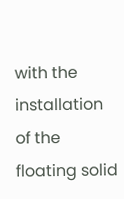with the installation of the floating solid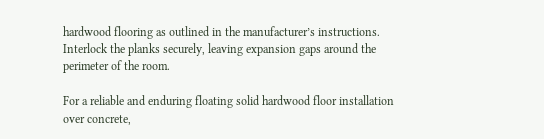hardwood flooring as outlined in the manufacturer’s instructions. Interlock the planks securely, leaving expansion gaps around the perimeter of the room.

For a reliable and enduring floating solid hardwood floor installation over concrete,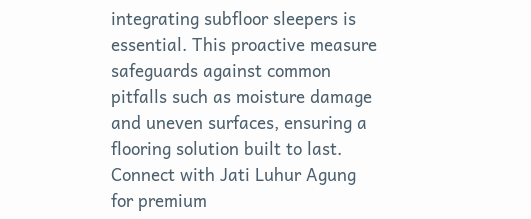integrating subfloor sleepers is essential. This proactive measure safeguards against common pitfalls such as moisture damage and uneven surfaces, ensuring a flooring solution built to last. Connect with Jati Luhur Agung for premium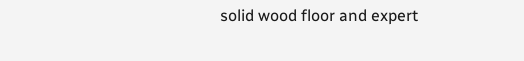solid wood floor and expert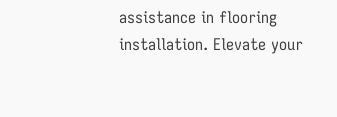assistance in flooring installation. Elevate your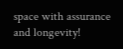space with assurance and longevity!